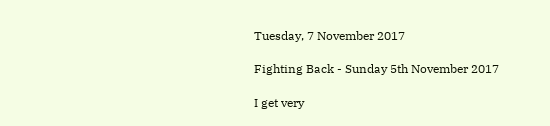Tuesday, 7 November 2017

Fighting Back - Sunday 5th November 2017

I get very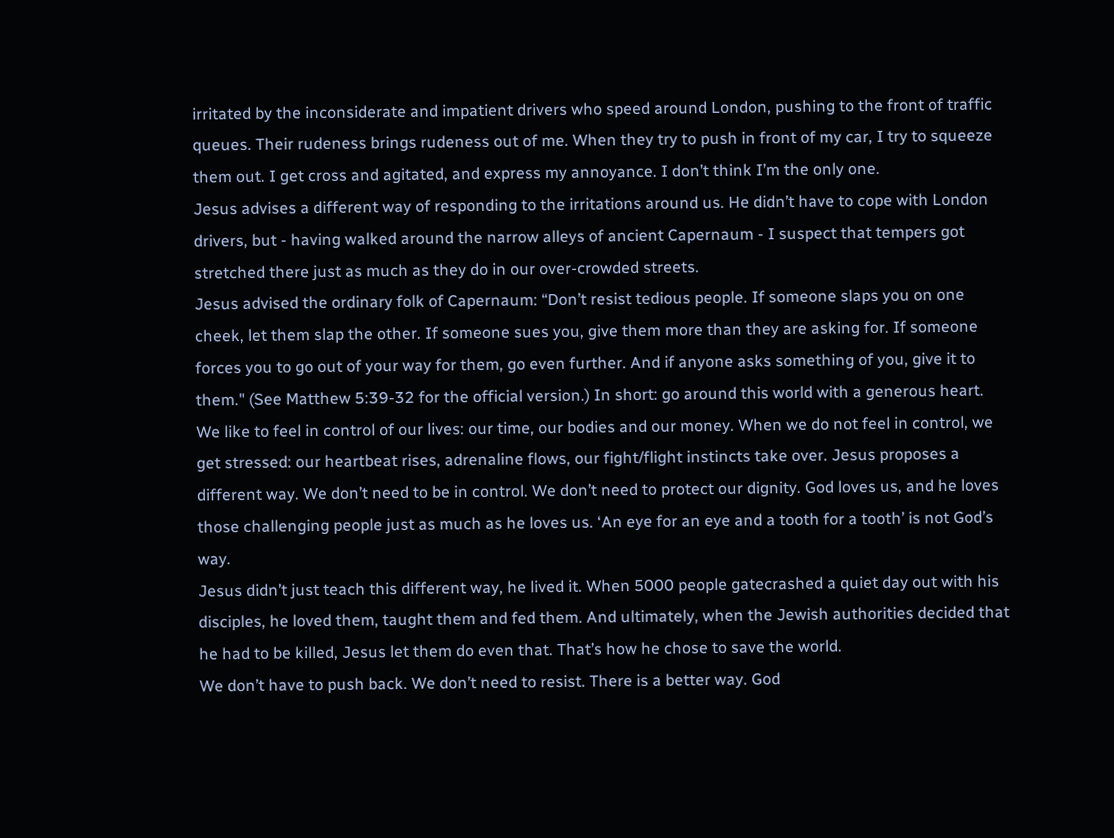irritated by the inconsiderate and impatient drivers who speed around London, pushing to the front of traffic queues. Their rudeness brings rudeness out of me. When they try to push in front of my car, I try to squeeze them out. I get cross and agitated, and express my annoyance. I don’t think I’m the only one.
Jesus advises a different way of responding to the irritations around us. He didn’t have to cope with London drivers, but - having walked around the narrow alleys of ancient Capernaum - I suspect that tempers got stretched there just as much as they do in our over-crowded streets.
Jesus advised the ordinary folk of Capernaum: “Don’t resist tedious people. If someone slaps you on one cheek, let them slap the other. If someone sues you, give them more than they are asking for. If someone forces you to go out of your way for them, go even further. And if anyone asks something of you, give it to them." (See Matthew 5:39-32 for the official version.) In short: go around this world with a generous heart.
We like to feel in control of our lives: our time, our bodies and our money. When we do not feel in control, we get stressed: our heartbeat rises, adrenaline flows, our fight/flight instincts take over. Jesus proposes a different way. We don’t need to be in control. We don’t need to protect our dignity. God loves us, and he loves those challenging people just as much as he loves us. ‘An eye for an eye and a tooth for a tooth’ is not God’s way.
Jesus didn’t just teach this different way, he lived it. When 5000 people gatecrashed a quiet day out with his disciples, he loved them, taught them and fed them. And ultimately, when the Jewish authorities decided that he had to be killed, Jesus let them do even that. That’s how he chose to save the world.
We don’t have to push back. We don’t need to resist. There is a better way. God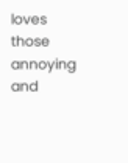loves those annoying and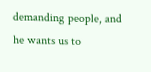demanding people, and he wants us to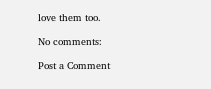love them too.

No comments:

Post a Comment